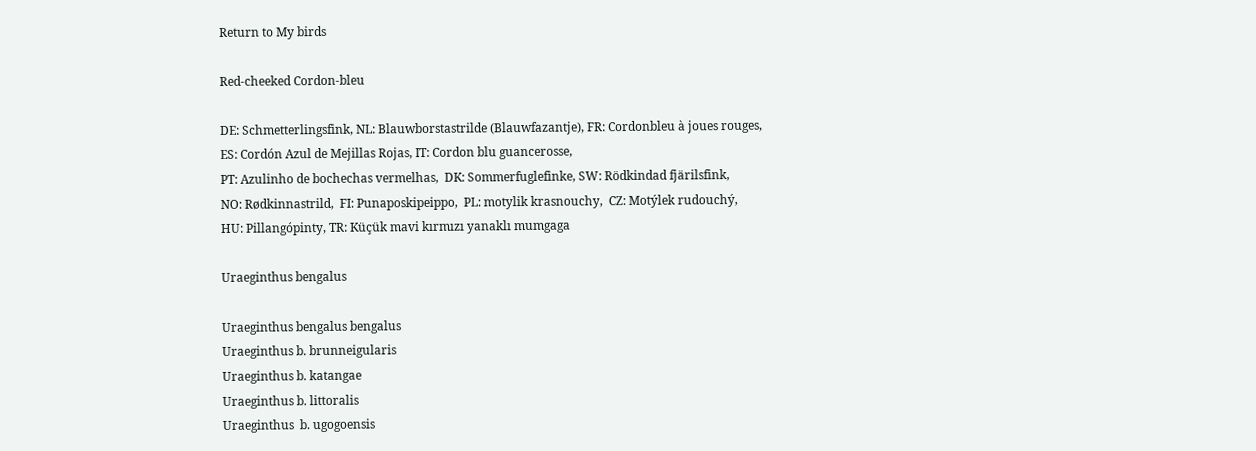Return to My birds

Red-cheeked Cordon-bleu

DE: Schmetterlingsfink, NL: Blauwborstastrilde (Blauwfazantje), FR: Cordonbleu à joues rouges,
ES: Cordón Azul de Mejillas Rojas, IT: Cordon blu guancerosse,
PT: Azulinho de bochechas vermelhas,  DK: Sommerfuglefinke, SW: Rödkindad fjärilsfink,
NO: Rødkinnastrild,  FI: Punaposkipeippo,  PL: motylik krasnouchy,  CZ: Motýlek rudouchý,
HU: Pillangópinty, TR: Küçük mavi kırmızı yanaklı mumgaga

Uraeginthus bengalus

Uraeginthus bengalus bengalus
Uraeginthus b. brunneigularis
Uraeginthus b. katangae
Uraeginthus b. littoralis
Uraeginthus  b. ugogoensis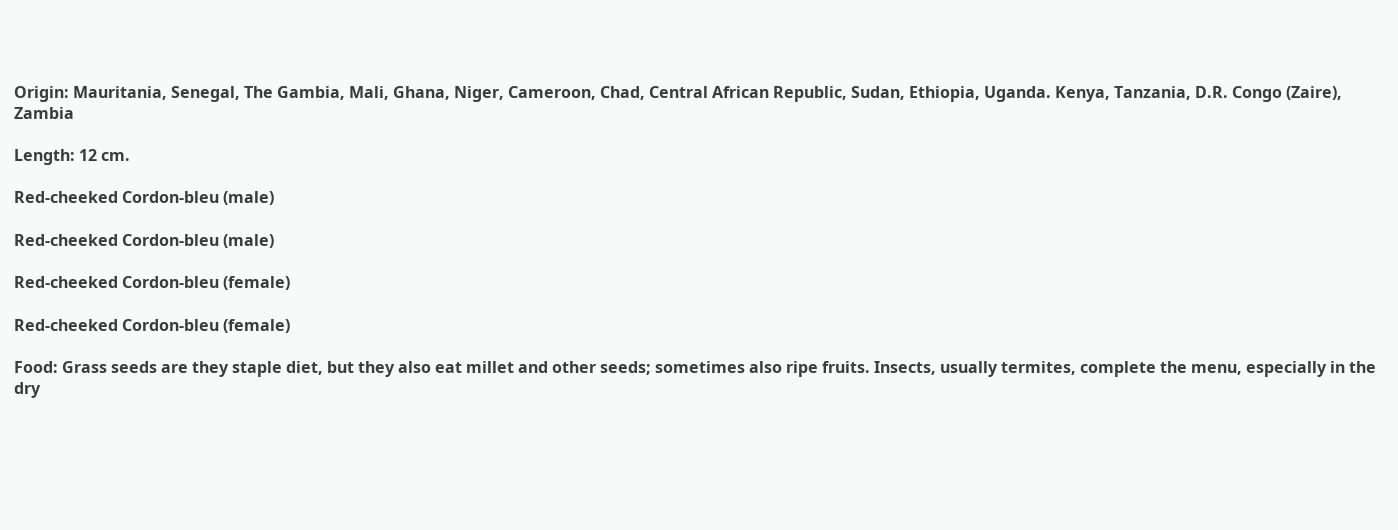Origin: Mauritania, Senegal, The Gambia, Mali, Ghana, Niger, Cameroon, Chad, Central African Republic, Sudan, Ethiopia, Uganda. Kenya, Tanzania, D.R. Congo (Zaire), Zambia

Length: 12 cm.

Red-cheeked Cordon-bleu (male)

Red-cheeked Cordon-bleu (male)

Red-cheeked Cordon-bleu (female)

Red-cheeked Cordon-bleu (female)

Food: Grass seeds are they staple diet, but they also eat millet and other seeds; sometimes also ripe fruits. Insects, usually termites, complete the menu, especially in the dry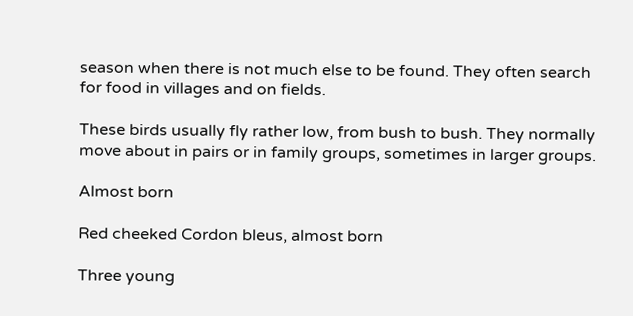season when there is not much else to be found. They often search for food in villages and on fields.

These birds usually fly rather low, from bush to bush. They normally move about in pairs or in family groups, sometimes in larger groups.

Almost born

Red cheeked Cordon bleus, almost born

Three young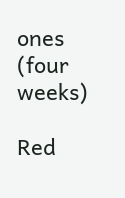ones (four weeks)

Red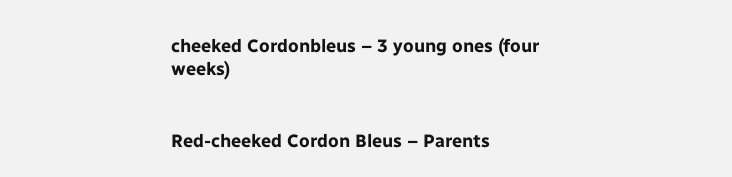cheeked Cordonbleus – 3 young ones (four weeks)


Red-cheeked Cordon Bleus – Parents